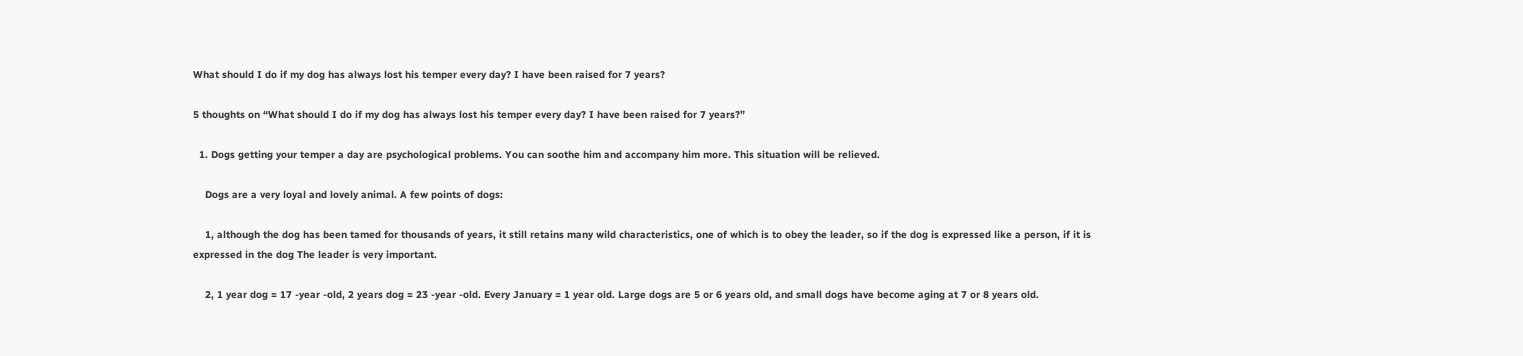What should I do if my dog has always lost his temper every day? I have been raised for 7 years?

5 thoughts on “What should I do if my dog has always lost his temper every day? I have been raised for 7 years?”

  1. Dogs getting your temper a day are psychological problems. You can soothe him and accompany him more. This situation will be relieved.

    Dogs are a very loyal and lovely animal. A few points of dogs:

    1, although the dog has been tamed for thousands of years, it still retains many wild characteristics, one of which is to obey the leader, so if the dog is expressed like a person, if it is expressed in the dog The leader is very important.

    2, 1 year dog = 17 -year -old, 2 years dog = 23 -year -old. Every January = 1 year old. Large dogs are 5 or 6 years old, and small dogs have become aging at 7 or 8 years old.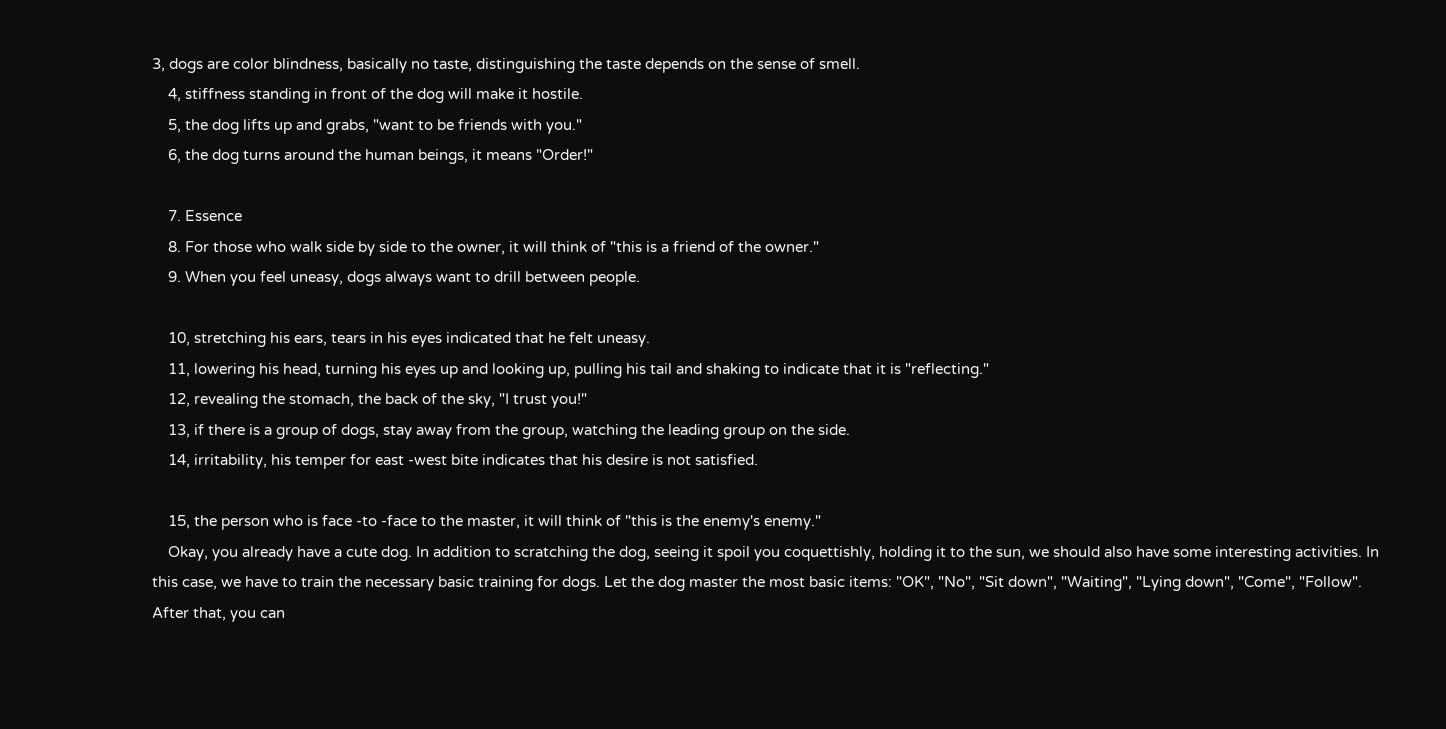3, dogs are color blindness, basically no taste, distinguishing the taste depends on the sense of smell.
    4, stiffness standing in front of the dog will make it hostile.
    5, the dog lifts up and grabs, "want to be friends with you."
    6, the dog turns around the human beings, it means "Order!"

    7. Essence
    8. For those who walk side by side to the owner, it will think of "this is a friend of the owner."
    9. When you feel uneasy, dogs always want to drill between people.

    10, stretching his ears, tears in his eyes indicated that he felt uneasy.
    11, lowering his head, turning his eyes up and looking up, pulling his tail and shaking to indicate that it is "reflecting."
    12, revealing the stomach, the back of the sky, "I trust you!"
    13, if there is a group of dogs, stay away from the group, watching the leading group on the side.
    14, irritability, his temper for east -west bite indicates that his desire is not satisfied.

    15, the person who is face -to -face to the master, it will think of "this is the enemy's enemy."
    Okay, you already have a cute dog. In addition to scratching the dog, seeing it spoil you coquettishly, holding it to the sun, we should also have some interesting activities. In this case, we have to train the necessary basic training for dogs. Let the dog master the most basic items: "OK", "No", "Sit down", "Waiting", "Lying down", "Come", "Follow". After that, you can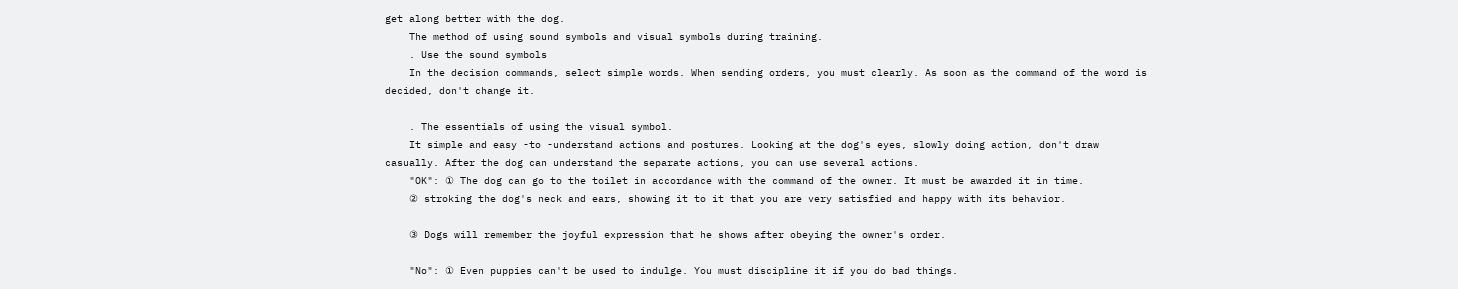get along better with the dog.
    The method of using sound symbols and visual symbols during training.
    . Use the sound symbols
    In the decision commands, select simple words. When sending orders, you must clearly. As soon as the command of the word is decided, don't change it.

    . The essentials of using the visual symbol.
    It simple and easy -to -understand actions and postures. Looking at the dog's eyes, slowly doing action, don't draw casually. After the dog can understand the separate actions, you can use several actions.
    "OK": ① The dog can go to the toilet in accordance with the command of the owner. It must be awarded it in time.
    ② stroking the dog's neck and ears, showing it to it that you are very satisfied and happy with its behavior.

    ③ Dogs will remember the joyful expression that he shows after obeying the owner's order.

    "No": ① Even puppies can't be used to indulge. You must discipline it if you do bad things.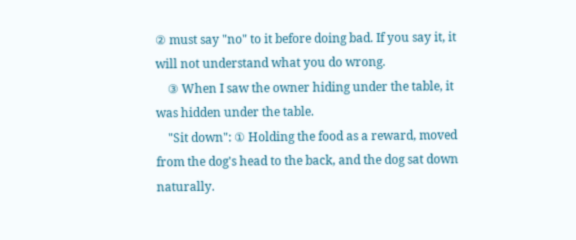② must say "no" to it before doing bad. If you say it, it will not understand what you do wrong.
    ③ When I saw the owner hiding under the table, it was hidden under the table.
    "Sit down": ① Holding the food as a reward, moved from the dog's head to the back, and the dog sat down naturally.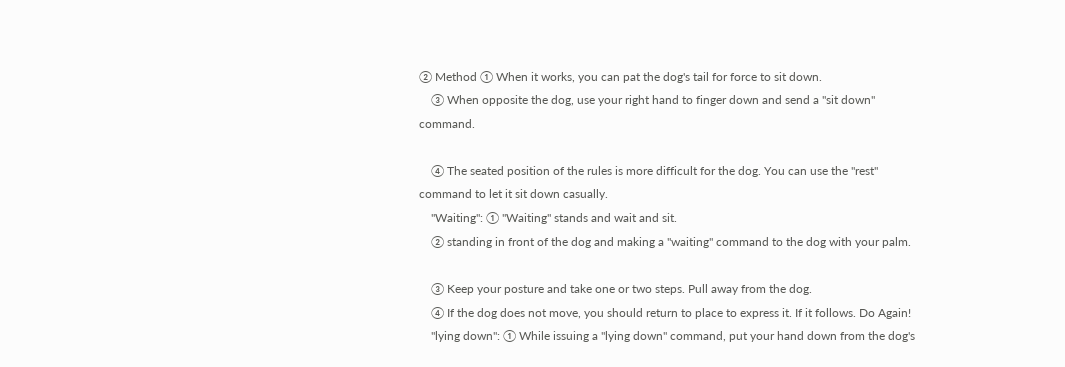② Method ① When it works, you can pat the dog's tail for force to sit down.
    ③ When opposite the dog, use your right hand to finger down and send a "sit down" command.

    ④ The seated position of the rules is more difficult for the dog. You can use the "rest" command to let it sit down casually.
    "Waiting": ① "Waiting" stands and wait and sit.
    ② standing in front of the dog and making a "waiting" command to the dog with your palm.

    ③ Keep your posture and take one or two steps. Pull away from the dog.
    ④ If the dog does not move, you should return to place to express it. If it follows. Do Again!
    "lying down": ① While issuing a "lying down" command, put your hand down from the dog's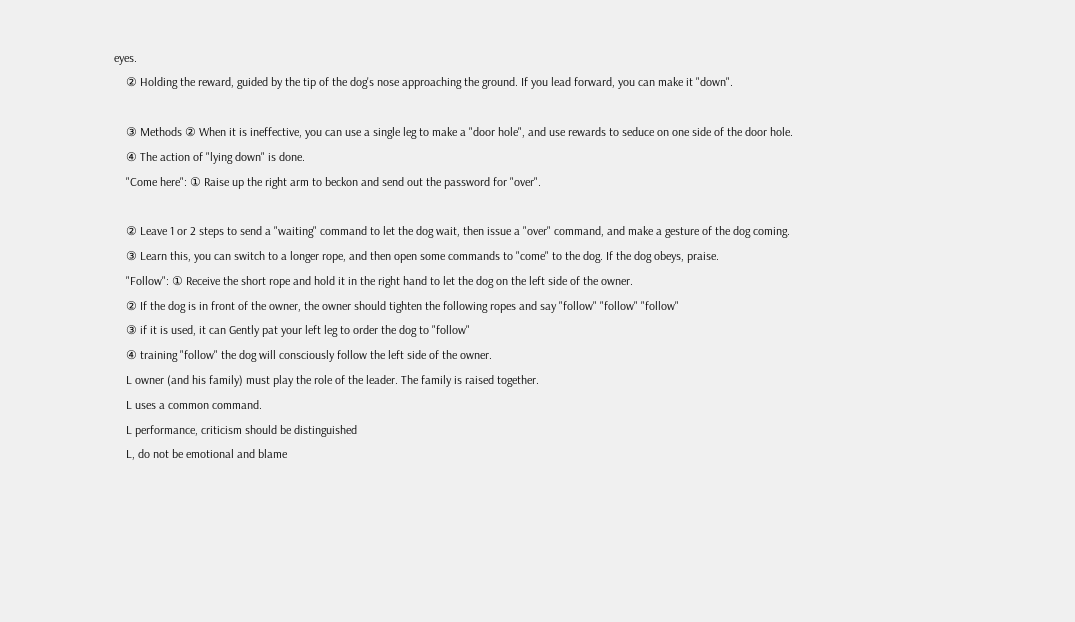eyes.
    ② Holding the reward, guided by the tip of the dog's nose approaching the ground. If you lead forward, you can make it "down".

    ③ Methods ② When it is ineffective, you can use a single leg to make a "door hole", and use rewards to seduce on one side of the door hole.
    ④ The action of "lying down" is done.
    "Come here": ① Raise up the right arm to beckon and send out the password for "over".

    ② Leave 1 or 2 steps to send a "waiting" command to let the dog wait, then issue a "over" command, and make a gesture of the dog coming.
    ③ Learn this, you can switch to a longer rope, and then open some commands to "come" to the dog. If the dog obeys, praise.
    "Follow": ① Receive the short rope and hold it in the right hand to let the dog on the left side of the owner.
    ② If the dog is in front of the owner, the owner should tighten the following ropes and say "follow" "follow" "follow"
    ③ if it is used, it can Gently pat your left leg to order the dog to "follow"
    ④ training "follow" the dog will consciously follow the left side of the owner.
    L owner (and his family) must play the role of the leader. The family is raised together.
    L uses a common command.
    L performance, criticism should be distinguished
    L, do not be emotional and blame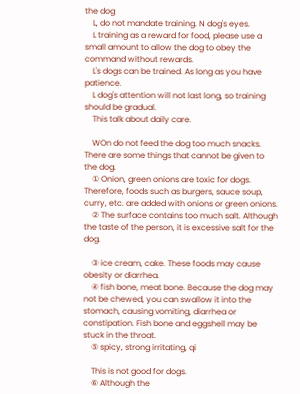the dog
    L, do not mandate training. N dog's eyes.
    L training as a reward for food, please use a small amount to allow the dog to obey the command without rewards.
    L's dogs can be trained. As long as you have patience.
    L dog's attention will not last long, so training should be gradual.
    This talk about daily care.

    WOn do not feed the dog too much snacks. There are some things that cannot be given to the dog.
    ① Onion, green onions are toxic for dogs. Therefore, foods such as burgers, sauce soup, curry, etc. are added with onions or green onions.
    ② The surface contains too much salt. Although the taste of the person, it is excessive salt for the dog.

    ③ ice cream, cake. These foods may cause obesity or diarrhea.
    ④ fish bone, meat bone. Because the dog may not be chewed, you can swallow it into the stomach, causing vomiting, diarrhea or constipation. Fish bone and eggshell may be stuck in the throat.
    ⑤ spicy, strong irritating, qi

    This is not good for dogs.
    ⑥ Although the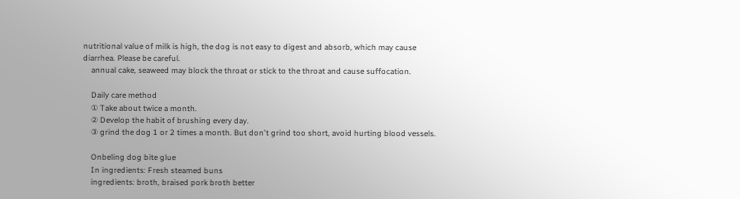nutritional value of milk is high, the dog is not easy to digest and absorb, which may cause diarrhea. Please be careful.
    annual cake, seaweed may block the throat or stick to the throat and cause suffocation.

    Daily care method
    ① Take about twice a month.
    ② Develop the habit of brushing every day.
    ③ grind the dog 1 or 2 times a month. But don't grind too short, avoid hurting blood vessels.

    Onbeling dog bite glue
    In ingredients: Fresh steamed buns
    ingredients: broth, braised pork broth better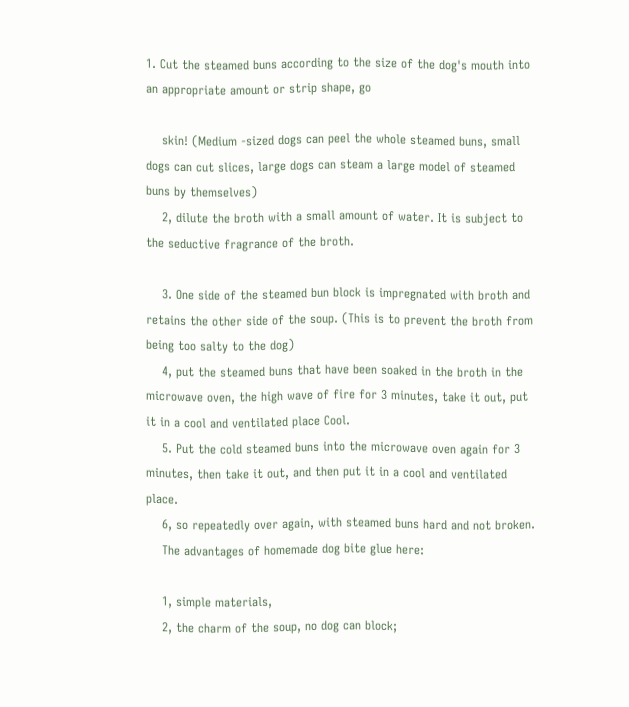1. Cut the steamed buns according to the size of the dog's mouth into an appropriate amount or strip shape, go

    skin! (Medium -sized dogs can peel the whole steamed buns, small dogs can cut slices, large dogs can steam a large model of steamed buns by themselves)
    2, dilute the broth with a small amount of water. It is subject to the seductive fragrance of the broth.

    3. One side of the steamed bun block is impregnated with broth and retains the other side of the soup. (This is to prevent the broth from being too salty to the dog)
    4, put the steamed buns that have been soaked in the broth in the microwave oven, the high wave of fire for 3 minutes, take it out, put it in a cool and ventilated place Cool.
    5. Put the cold steamed buns into the microwave oven again for 3 minutes, then take it out, and then put it in a cool and ventilated place.
    6, so repeatedly over again, with steamed buns hard and not broken.
    The advantages of homemade dog bite glue here:

    1, simple materials,
    2, the charm of the soup, no dog can block;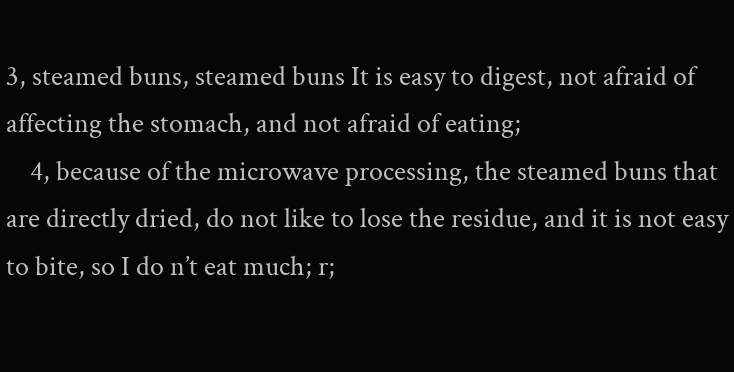3, steamed buns, steamed buns It is easy to digest, not afraid of affecting the stomach, and not afraid of eating;
    4, because of the microwave processing, the steamed buns that are directly dried, do not like to lose the residue, and it is not easy to bite, so I do n’t eat much; r;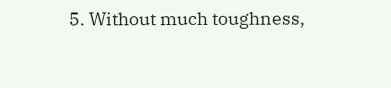5. Without much toughness,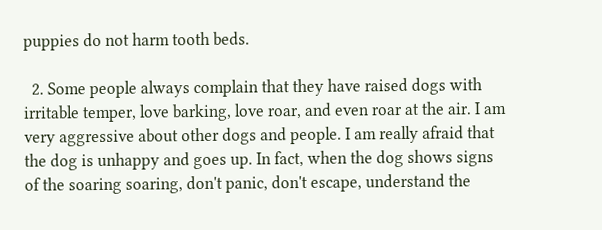puppies do not harm tooth beds.

  2. Some people always complain that they have raised dogs with irritable temper, love barking, love roar, and even roar at the air. I am very aggressive about other dogs and people. I am really afraid that the dog is unhappy and goes up. In fact, when the dog shows signs of the soaring soaring, don't panic, don't escape, understand the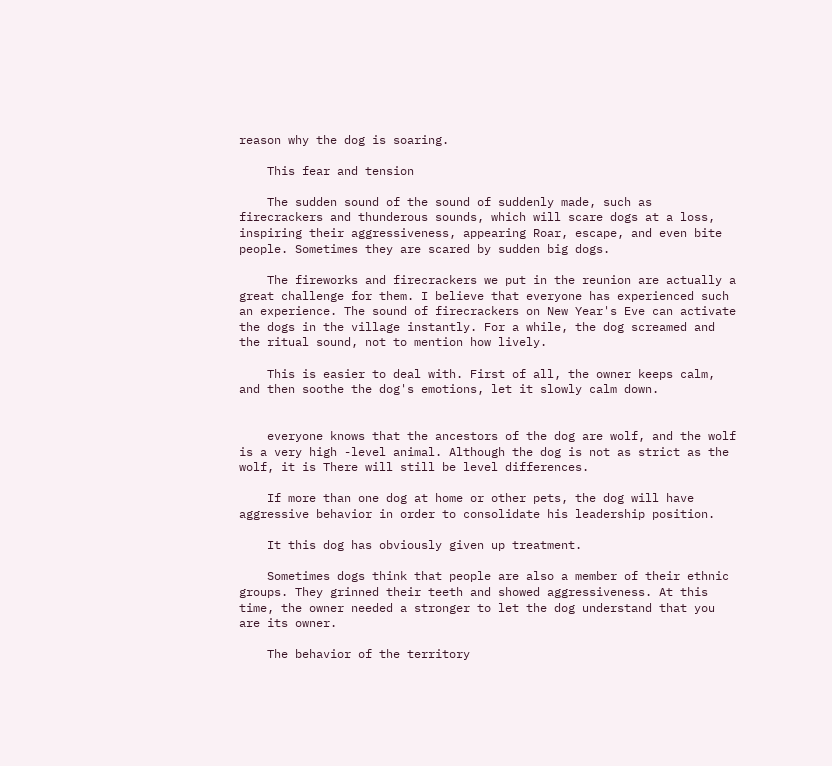reason why the dog is soaring.

    This fear and tension

    The sudden sound of the sound of suddenly made, such as firecrackers and thunderous sounds, which will scare dogs at a loss, inspiring their aggressiveness, appearing Roar, escape, and even bite people. Sometimes they are scared by sudden big dogs.

    The fireworks and firecrackers we put in the reunion are actually a great challenge for them. I believe that everyone has experienced such an experience. The sound of firecrackers on New Year's Eve can activate the dogs in the village instantly. For a while, the dog screamed and the ritual sound, not to mention how lively.

    This is easier to deal with. First of all, the owner keeps calm, and then soothe the dog's emotions, let it slowly calm down.


    everyone knows that the ancestors of the dog are wolf, and the wolf is a very high -level animal. Although the dog is not as strict as the wolf, it is There will still be level differences.

    If more than one dog at home or other pets, the dog will have aggressive behavior in order to consolidate his leadership position.

    It this dog has obviously given up treatment.

    Sometimes dogs think that people are also a member of their ethnic groups. They grinned their teeth and showed aggressiveness. At this time, the owner needed a stronger to let the dog understand that you are its owner.

    The behavior of the territory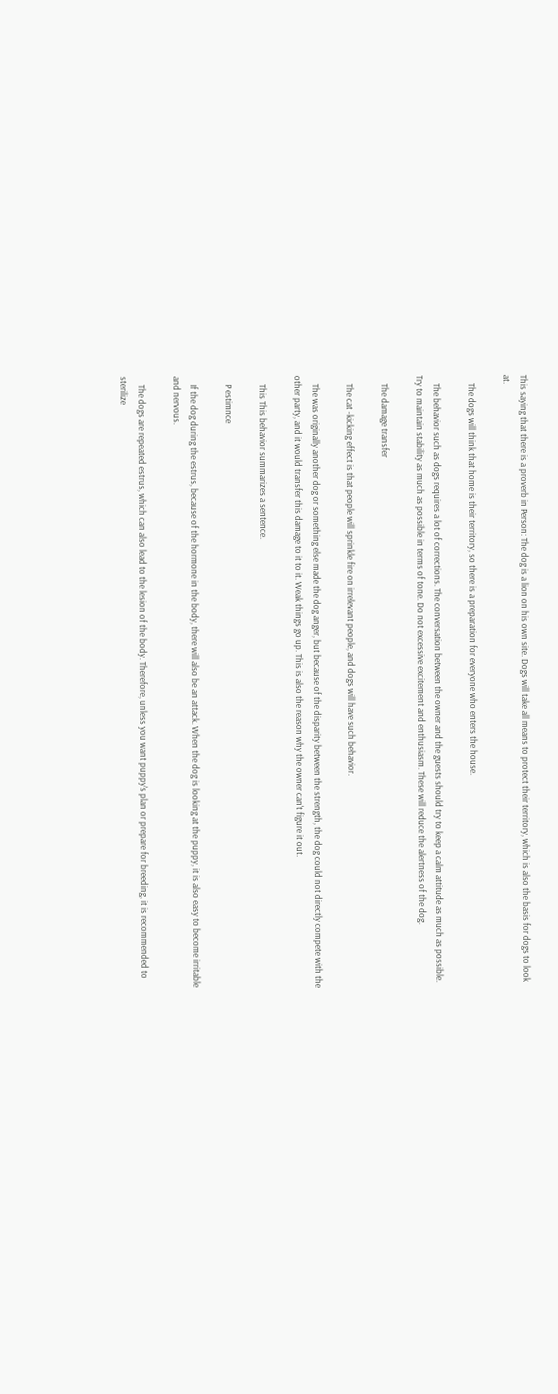This saying that there is a proverb in Person: The dog is a lion on his own site. Dogs will take all means to protect their territory, which is also the basis for dogs to look at.

    The dogs will think that home is their territory, so there is a preparation for everyone who enters the house.

    The behavior such as dogs requires a lot of corrections. The conversation between the owner and the guests should try to keep a calm attitude as much as possible. Try to maintain stability as much as possible in terms of tone. Do not excessive excitement and enthusiasm. These will reduce the alertness of the dog.

    The damage transfer

    The cat -kicking effect is that people will sprinkle fire on irrelevant people, and dogs will have such behavior.

    The was originally another dog or something else made the dog anger, but because of the disparity between the strength, the dog could not directly compete with the other party, and it would transfer this damage to it to it. Weak things go up. This is also the reason why the owner can't figure it out.

    This This behavior summarizes a sentence.

    P estimnce

    If the dog during the estrus, because of the hormone in the body, there will also be an attack. When the dog is looking at the puppy, it is also easy to become irritable and nervous.

    The dogs are repeated estrus, which can also lead to the lesion of the body. Therefore, unless you want puppy's plan or prepare for breeding, it is recommended to sterilize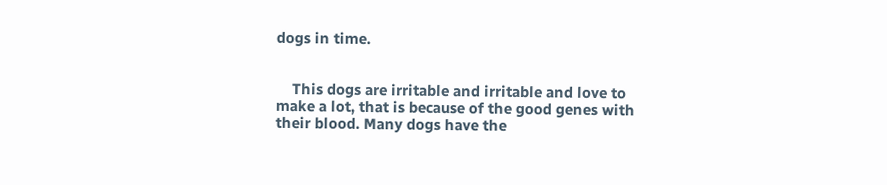dogs in time.


    This dogs are irritable and irritable and love to make a lot, that is because of the good genes with their blood. Many dogs have the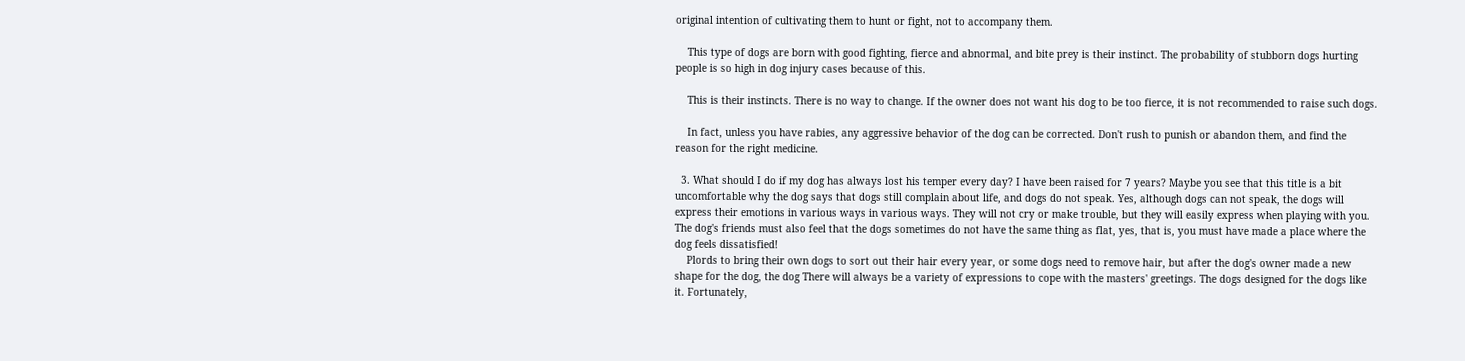original intention of cultivating them to hunt or fight, not to accompany them.

    This type of dogs are born with good fighting, fierce and abnormal, and bite prey is their instinct. The probability of stubborn dogs hurting people is so high in dog injury cases because of this.

    This is their instincts. There is no way to change. If the owner does not want his dog to be too fierce, it is not recommended to raise such dogs.

    In fact, unless you have rabies, any aggressive behavior of the dog can be corrected. Don't rush to punish or abandon them, and find the reason for the right medicine.

  3. What should I do if my dog has always lost his temper every day? I have been raised for 7 years? Maybe you see that this title is a bit uncomfortable why the dog says that dogs still complain about life, and dogs do not speak. Yes, although dogs can not speak, the dogs will express their emotions in various ways in various ways. They will not cry or make trouble, but they will easily express when playing with you. The dog's friends must also feel that the dogs sometimes do not have the same thing as flat, yes, that is, you must have made a place where the dog feels dissatisfied!
    Plords to bring their own dogs to sort out their hair every year, or some dogs need to remove hair, but after the dog's owner made a new shape for the dog, the dog There will always be a variety of expressions to cope with the masters' greetings. The dogs designed for the dogs like it. Fortunately,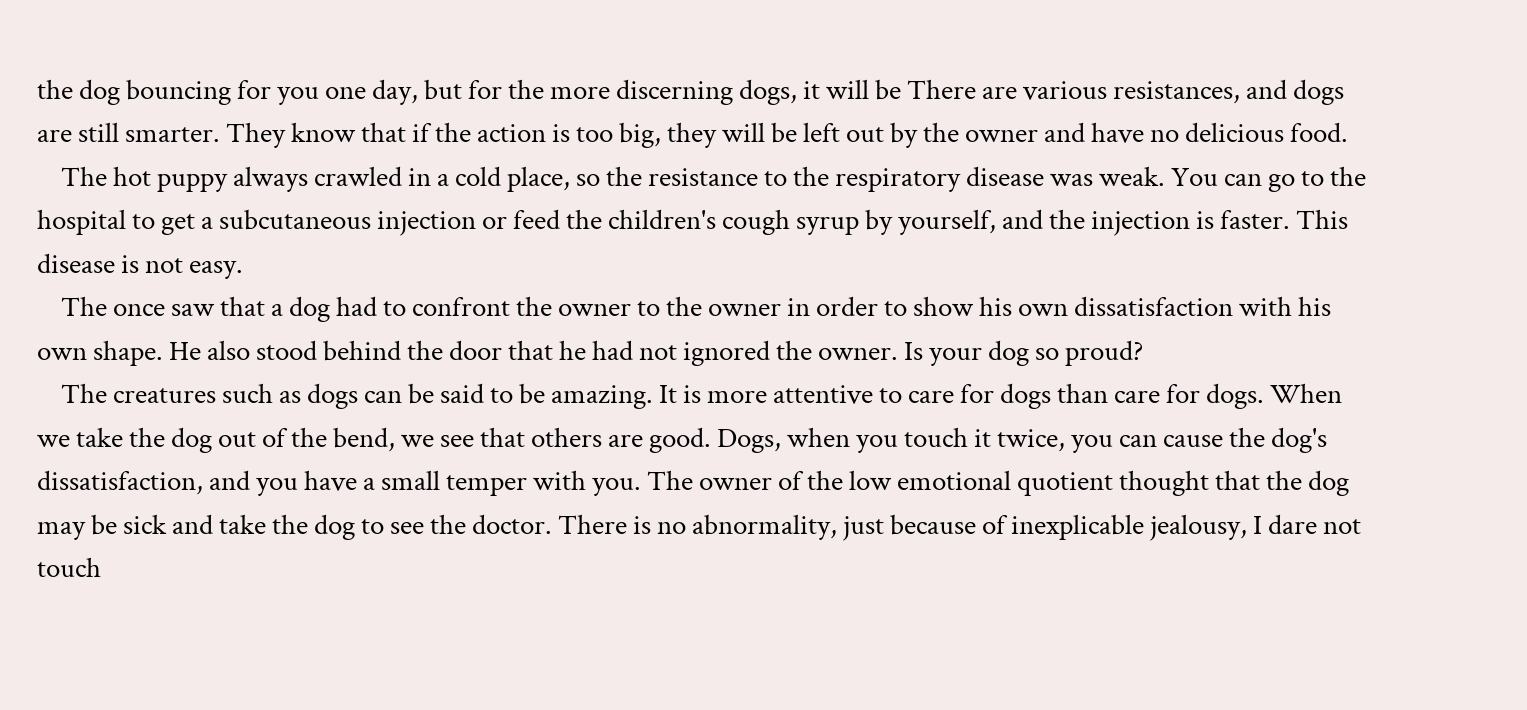the dog bouncing for you one day, but for the more discerning dogs, it will be There are various resistances, and dogs are still smarter. They know that if the action is too big, they will be left out by the owner and have no delicious food.
    The hot puppy always crawled in a cold place, so the resistance to the respiratory disease was weak. You can go to the hospital to get a subcutaneous injection or feed the children's cough syrup by yourself, and the injection is faster. This disease is not easy.
    The once saw that a dog had to confront the owner to the owner in order to show his own dissatisfaction with his own shape. He also stood behind the door that he had not ignored the owner. Is your dog so proud?
    The creatures such as dogs can be said to be amazing. It is more attentive to care for dogs than care for dogs. When we take the dog out of the bend, we see that others are good. Dogs, when you touch it twice, you can cause the dog's dissatisfaction, and you have a small temper with you. The owner of the low emotional quotient thought that the dog may be sick and take the dog to see the doctor. There is no abnormality, just because of inexplicable jealousy, I dare not touch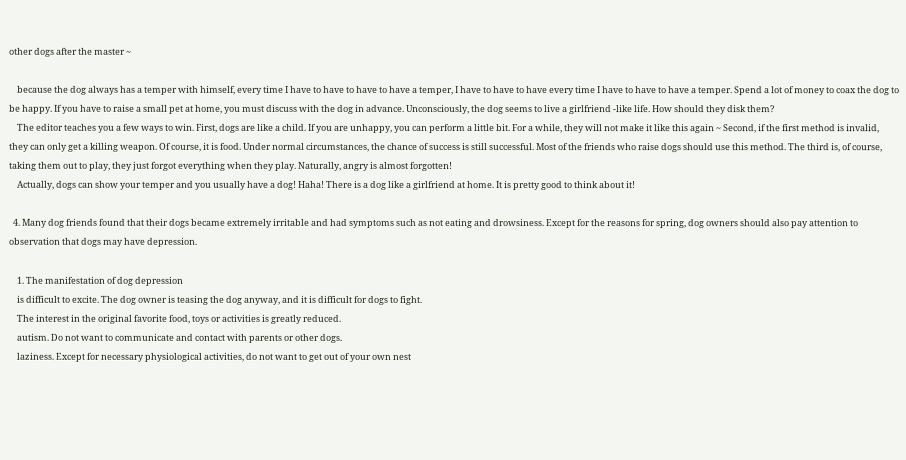other dogs after the master ~

    because the dog always has a temper with himself, every time I have to have to have to have a temper, I have to have to have every time I have to have to have a temper. Spend a lot of money to coax the dog to be happy. If you have to raise a small pet at home, you must discuss with the dog in advance. Unconsciously, the dog seems to live a girlfriend -like life. How should they disk them?
    The editor teaches you a few ways to win. First, dogs are like a child. If you are unhappy, you can perform a little bit. For a while, they will not make it like this again ~ Second, if the first method is invalid, they can only get a killing weapon. Of course, it is food. Under normal circumstances, the chance of success is still successful. Most of the friends who raise dogs should use this method. The third is, of course, taking them out to play, they just forgot everything when they play. Naturally, angry is almost forgotten!
    Actually, dogs can show your temper and you usually have a dog! Haha! There is a dog like a girlfriend at home. It is pretty good to think about it!

  4. Many dog friends found that their dogs became extremely irritable and had symptoms such as not eating and drowsiness. Except for the reasons for spring, dog owners should also pay attention to observation that dogs may have depression.

    1. The manifestation of dog depression
    is difficult to excite. The dog owner is teasing the dog anyway, and it is difficult for dogs to fight.
    The interest in the original favorite food, toys or activities is greatly reduced.
    autism. Do not want to communicate and contact with parents or other dogs.
    laziness. Except for necessary physiological activities, do not want to get out of your own nest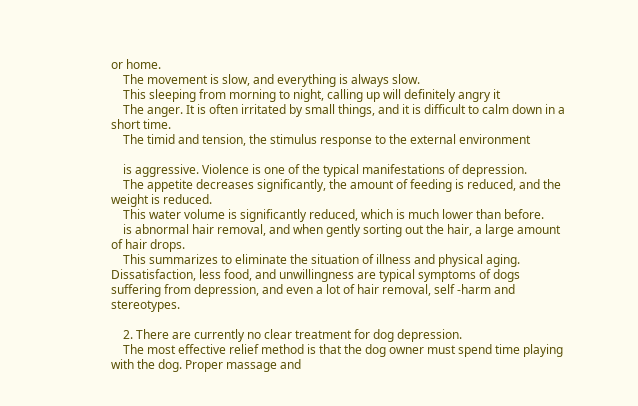or home.
    The movement is slow, and everything is always slow.
    This sleeping from morning to night, calling up will definitely angry it
    The anger. It is often irritated by small things, and it is difficult to calm down in a short time.
    The timid and tension, the stimulus response to the external environment

    is aggressive. Violence is one of the typical manifestations of depression.
    The appetite decreases significantly, the amount of feeding is reduced, and the weight is reduced.
    This water volume is significantly reduced, which is much lower than before.
    is abnormal hair removal, and when gently sorting out the hair, a large amount of hair drops.
    This summarizes to eliminate the situation of illness and physical aging. Dissatisfaction, less food, and unwillingness are typical symptoms of dogs suffering from depression, and even a lot of hair removal, self -harm and stereotypes.

    2. There are currently no clear treatment for dog depression.
    The most effective relief method is that the dog owner must spend time playing with the dog. Proper massage and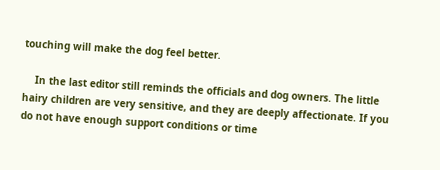touching will make the dog feel better.

    In the last editor still reminds the officials and dog owners. The little hairy children are very sensitive, and they are deeply affectionate. If you do not have enough support conditions or time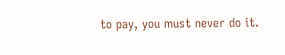to pay, you must never do it.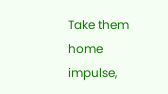Take them home impulse,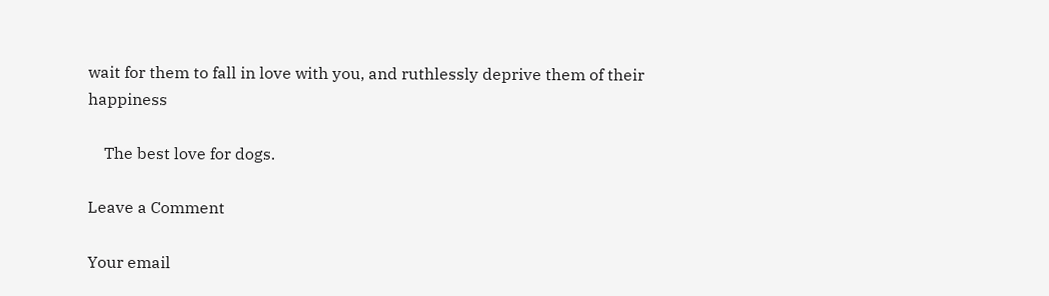wait for them to fall in love with you, and ruthlessly deprive them of their happiness

    The best love for dogs.

Leave a Comment

Your email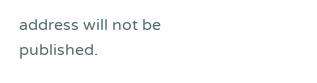address will not be published.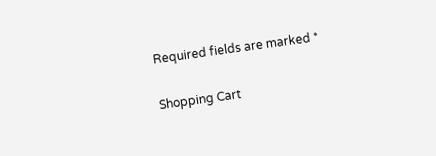Required fields are marked *

Shopping Cart